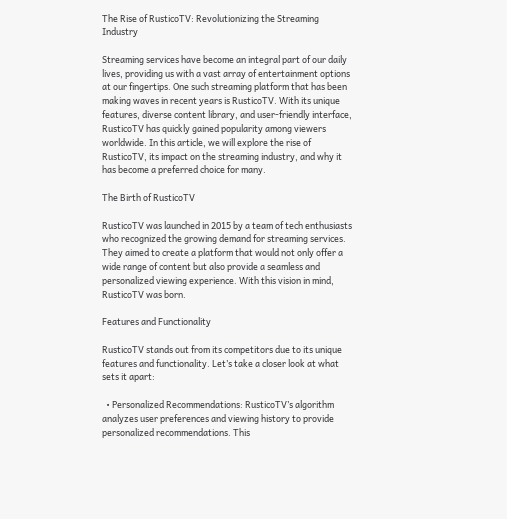The Rise of RusticoTV: Revolutionizing the Streaming Industry

Streaming services have become an integral part of our daily lives, providing us with a vast array of entertainment options at our fingertips. One such streaming platform that has been making waves in recent years is RusticoTV. With its unique features, diverse content library, and user-friendly interface, RusticoTV has quickly gained popularity among viewers worldwide. In this article, we will explore the rise of RusticoTV, its impact on the streaming industry, and why it has become a preferred choice for many.

The Birth of RusticoTV

RusticoTV was launched in 2015 by a team of tech enthusiasts who recognized the growing demand for streaming services. They aimed to create a platform that would not only offer a wide range of content but also provide a seamless and personalized viewing experience. With this vision in mind, RusticoTV was born.

Features and Functionality

RusticoTV stands out from its competitors due to its unique features and functionality. Let’s take a closer look at what sets it apart:

  • Personalized Recommendations: RusticoTV’s algorithm analyzes user preferences and viewing history to provide personalized recommendations. This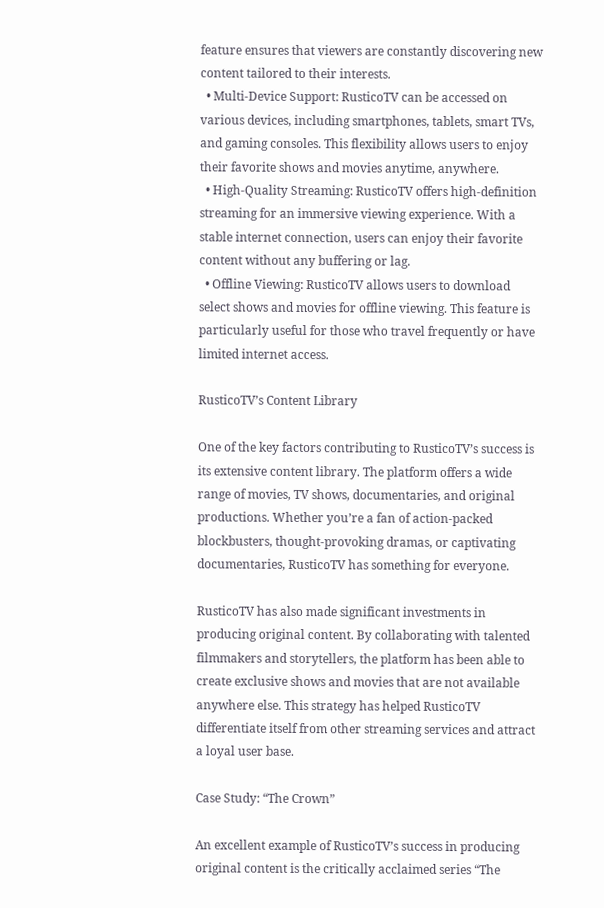feature ensures that viewers are constantly discovering new content tailored to their interests.
  • Multi-Device Support: RusticoTV can be accessed on various devices, including smartphones, tablets, smart TVs, and gaming consoles. This flexibility allows users to enjoy their favorite shows and movies anytime, anywhere.
  • High-Quality Streaming: RusticoTV offers high-definition streaming for an immersive viewing experience. With a stable internet connection, users can enjoy their favorite content without any buffering or lag.
  • Offline Viewing: RusticoTV allows users to download select shows and movies for offline viewing. This feature is particularly useful for those who travel frequently or have limited internet access.

RusticoTV’s Content Library

One of the key factors contributing to RusticoTV’s success is its extensive content library. The platform offers a wide range of movies, TV shows, documentaries, and original productions. Whether you’re a fan of action-packed blockbusters, thought-provoking dramas, or captivating documentaries, RusticoTV has something for everyone.

RusticoTV has also made significant investments in producing original content. By collaborating with talented filmmakers and storytellers, the platform has been able to create exclusive shows and movies that are not available anywhere else. This strategy has helped RusticoTV differentiate itself from other streaming services and attract a loyal user base.

Case Study: “The Crown”

An excellent example of RusticoTV’s success in producing original content is the critically acclaimed series “The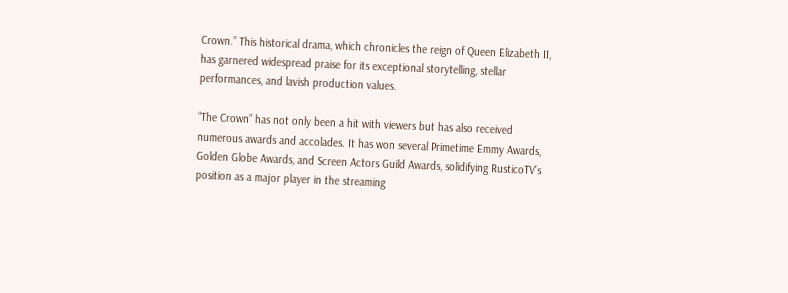Crown.” This historical drama, which chronicles the reign of Queen Elizabeth II, has garnered widespread praise for its exceptional storytelling, stellar performances, and lavish production values.

“The Crown” has not only been a hit with viewers but has also received numerous awards and accolades. It has won several Primetime Emmy Awards, Golden Globe Awards, and Screen Actors Guild Awards, solidifying RusticoTV’s position as a major player in the streaming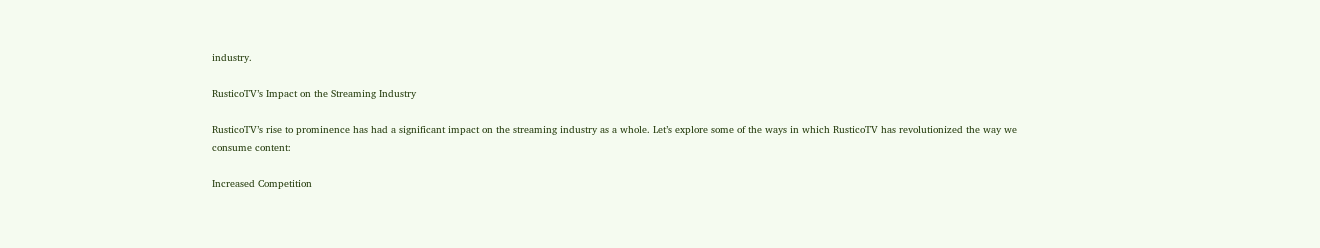industry.

RusticoTV’s Impact on the Streaming Industry

RusticoTV’s rise to prominence has had a significant impact on the streaming industry as a whole. Let’s explore some of the ways in which RusticoTV has revolutionized the way we consume content:

Increased Competition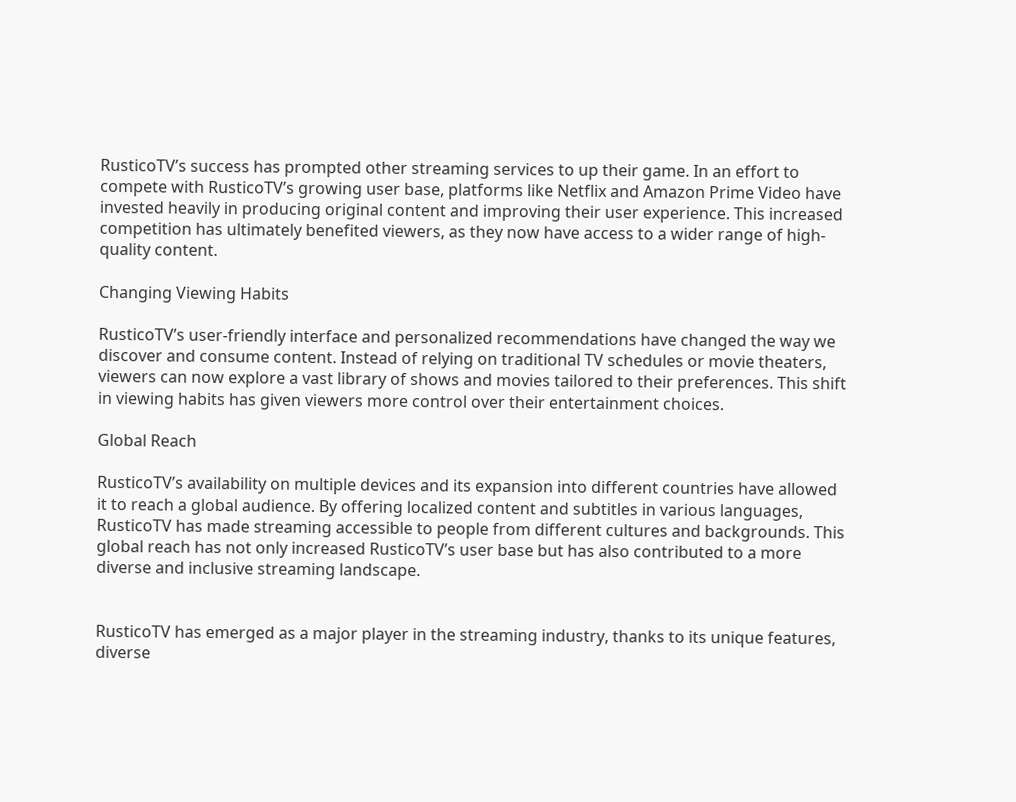RusticoTV’s success has prompted other streaming services to up their game. In an effort to compete with RusticoTV’s growing user base, platforms like Netflix and Amazon Prime Video have invested heavily in producing original content and improving their user experience. This increased competition has ultimately benefited viewers, as they now have access to a wider range of high-quality content.

Changing Viewing Habits

RusticoTV’s user-friendly interface and personalized recommendations have changed the way we discover and consume content. Instead of relying on traditional TV schedules or movie theaters, viewers can now explore a vast library of shows and movies tailored to their preferences. This shift in viewing habits has given viewers more control over their entertainment choices.

Global Reach

RusticoTV’s availability on multiple devices and its expansion into different countries have allowed it to reach a global audience. By offering localized content and subtitles in various languages, RusticoTV has made streaming accessible to people from different cultures and backgrounds. This global reach has not only increased RusticoTV’s user base but has also contributed to a more diverse and inclusive streaming landscape.


RusticoTV has emerged as a major player in the streaming industry, thanks to its unique features, diverse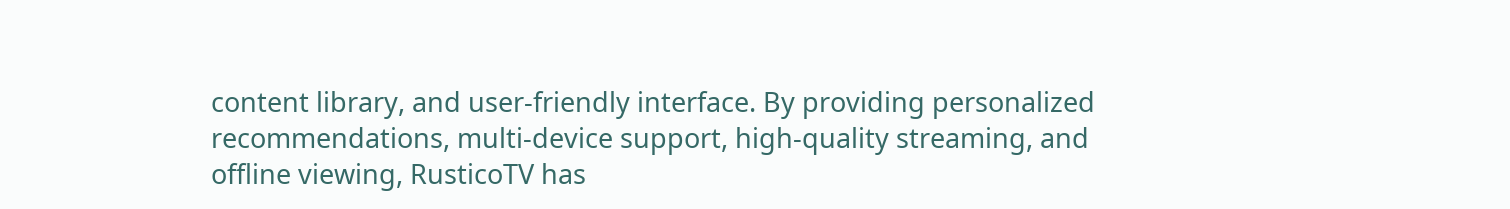content library, and user-friendly interface. By providing personalized recommendations, multi-device support, high-quality streaming, and offline viewing, RusticoTV has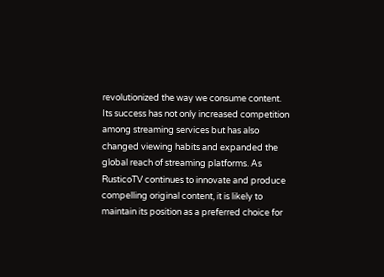revolutionized the way we consume content. Its success has not only increased competition among streaming services but has also changed viewing habits and expanded the global reach of streaming platforms. As RusticoTV continues to innovate and produce compelling original content, it is likely to maintain its position as a preferred choice for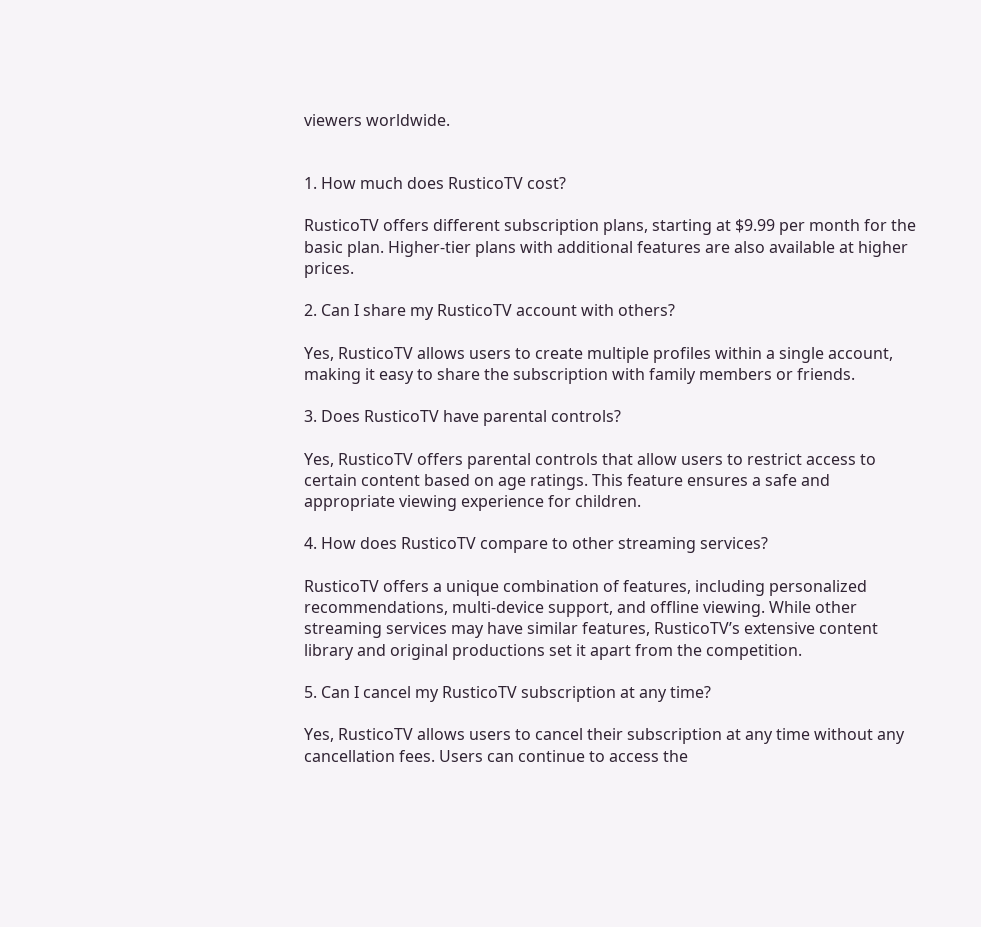viewers worldwide.


1. How much does RusticoTV cost?

RusticoTV offers different subscription plans, starting at $9.99 per month for the basic plan. Higher-tier plans with additional features are also available at higher prices.

2. Can I share my RusticoTV account with others?

Yes, RusticoTV allows users to create multiple profiles within a single account, making it easy to share the subscription with family members or friends.

3. Does RusticoTV have parental controls?

Yes, RusticoTV offers parental controls that allow users to restrict access to certain content based on age ratings. This feature ensures a safe and appropriate viewing experience for children.

4. How does RusticoTV compare to other streaming services?

RusticoTV offers a unique combination of features, including personalized recommendations, multi-device support, and offline viewing. While other streaming services may have similar features, RusticoTV’s extensive content library and original productions set it apart from the competition.

5. Can I cancel my RusticoTV subscription at any time?

Yes, RusticoTV allows users to cancel their subscription at any time without any cancellation fees. Users can continue to access the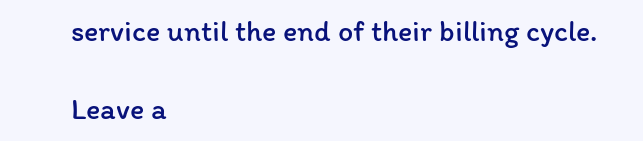service until the end of their billing cycle.

Leave a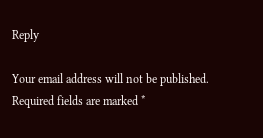Reply

Your email address will not be published. Required fields are marked *